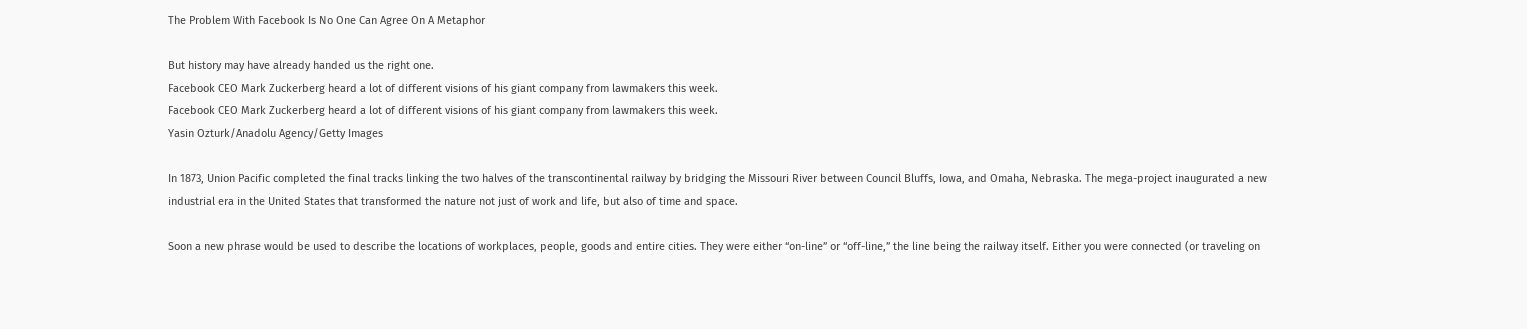The Problem With Facebook Is No One Can Agree On A Metaphor

But history may have already handed us the right one.
Facebook CEO Mark Zuckerberg heard a lot of different visions of his giant company from lawmakers this week.
Facebook CEO Mark Zuckerberg heard a lot of different visions of his giant company from lawmakers this week.
Yasin Ozturk/Anadolu Agency/Getty Images

In 1873, Union Pacific completed the final tracks linking the two halves of the transcontinental railway by bridging the Missouri River between Council Bluffs, Iowa, and Omaha, Nebraska. The mega-project inaugurated a new industrial era in the United States that transformed the nature not just of work and life, but also of time and space.

Soon a new phrase would be used to describe the locations of workplaces, people, goods and entire cities. They were either “on-line” or “off-line,” the line being the railway itself. Either you were connected (or traveling on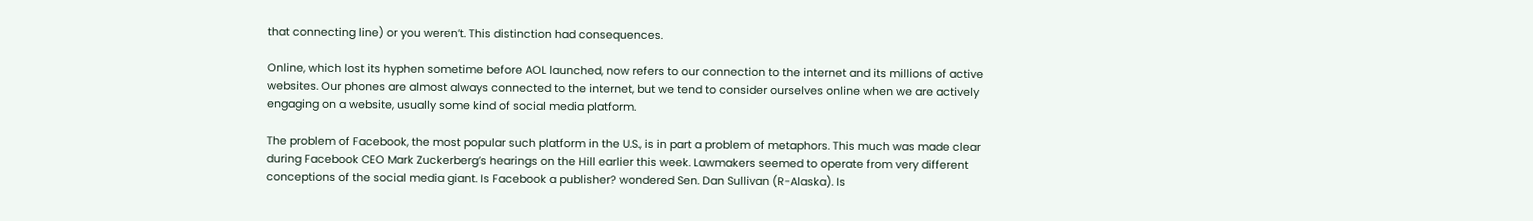that connecting line) or you weren’t. This distinction had consequences.

Online, which lost its hyphen sometime before AOL launched, now refers to our connection to the internet and its millions of active websites. Our phones are almost always connected to the internet, but we tend to consider ourselves online when we are actively engaging on a website, usually some kind of social media platform.

The problem of Facebook, the most popular such platform in the U.S., is in part a problem of metaphors. This much was made clear during Facebook CEO Mark Zuckerberg’s hearings on the Hill earlier this week. Lawmakers seemed to operate from very different conceptions of the social media giant. Is Facebook a publisher? wondered Sen. Dan Sullivan (R-Alaska). Is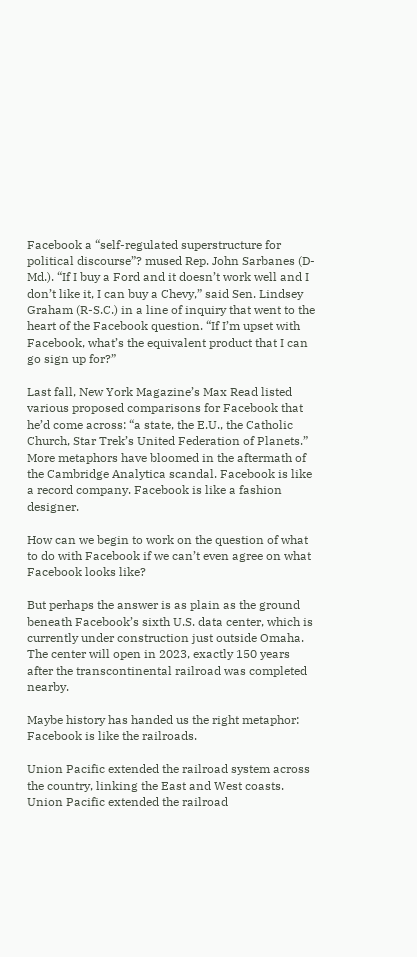Facebook a “self-regulated superstructure for political discourse”? mused Rep. John Sarbanes (D-Md.). “If I buy a Ford and it doesn’t work well and I don’t like it, I can buy a Chevy,” said Sen. Lindsey Graham (R-S.C.) in a line of inquiry that went to the heart of the Facebook question. “If I’m upset with Facebook, what’s the equivalent product that I can go sign up for?”

Last fall, New York Magazine’s Max Read listed various proposed comparisons for Facebook that he’d come across: “a state, the E.U., the Catholic Church, Star Trek’s United Federation of Planets.” More metaphors have bloomed in the aftermath of the Cambridge Analytica scandal. Facebook is like a record company. Facebook is like a fashion designer.

How can we begin to work on the question of what to do with Facebook if we can’t even agree on what Facebook looks like?

But perhaps the answer is as plain as the ground beneath Facebook’s sixth U.S. data center, which is currently under construction just outside Omaha. The center will open in 2023, exactly 150 years after the transcontinental railroad was completed nearby.

Maybe history has handed us the right metaphor: Facebook is like the railroads.

Union Pacific extended the railroad system across the country, linking the East and West coasts.
Union Pacific extended the railroad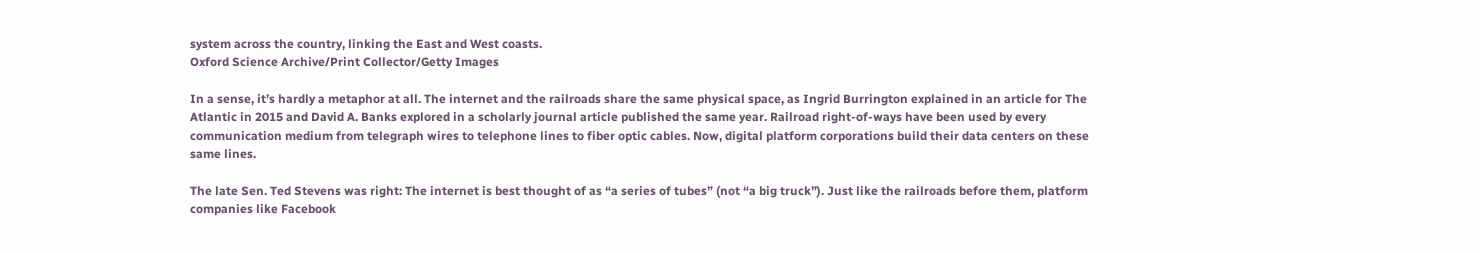system across the country, linking the East and West coasts.
Oxford Science Archive/Print Collector/Getty Images

In a sense, it’s hardly a metaphor at all. The internet and the railroads share the same physical space, as Ingrid Burrington explained in an article for The Atlantic in 2015 and David A. Banks explored in a scholarly journal article published the same year. Railroad right-of-ways have been used by every communication medium from telegraph wires to telephone lines to fiber optic cables. Now, digital platform corporations build their data centers on these same lines.

The late Sen. Ted Stevens was right: The internet is best thought of as “a series of tubes” (not “a big truck”). Just like the railroads before them, platform companies like Facebook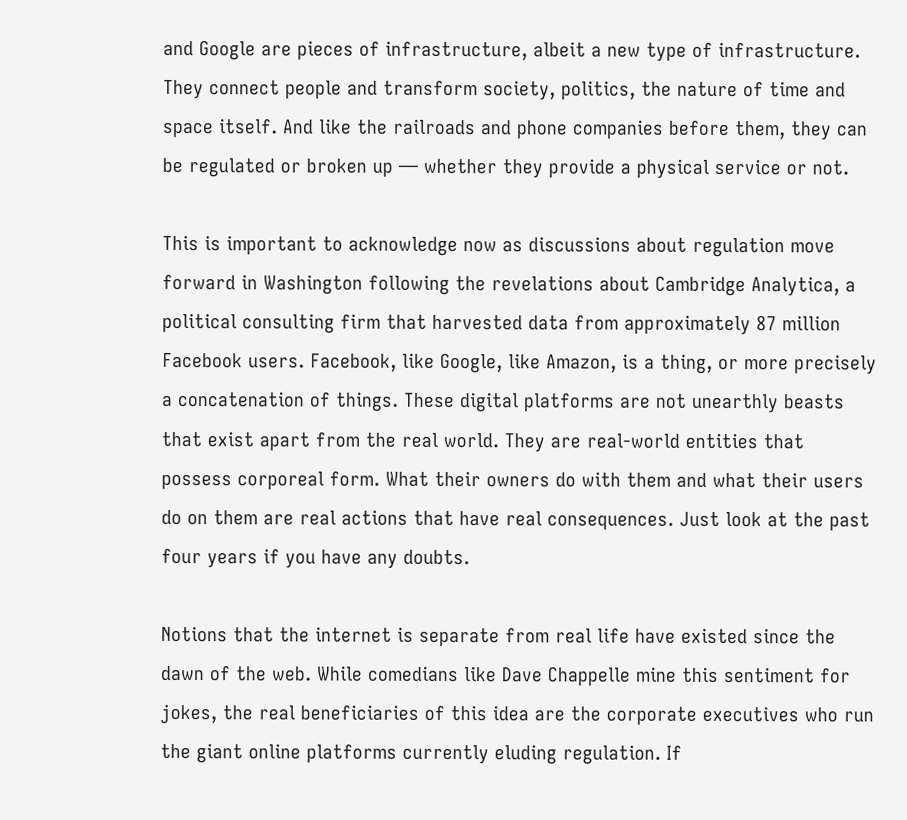and Google are pieces of infrastructure, albeit a new type of infrastructure. They connect people and transform society, politics, the nature of time and space itself. And like the railroads and phone companies before them, they can be regulated or broken up ― whether they provide a physical service or not.

This is important to acknowledge now as discussions about regulation move forward in Washington following the revelations about Cambridge Analytica, a political consulting firm that harvested data from approximately 87 million Facebook users. Facebook, like Google, like Amazon, is a thing, or more precisely a concatenation of things. These digital platforms are not unearthly beasts that exist apart from the real world. They are real-world entities that possess corporeal form. What their owners do with them and what their users do on them are real actions that have real consequences. Just look at the past four years if you have any doubts.

Notions that the internet is separate from real life have existed since the dawn of the web. While comedians like Dave Chappelle mine this sentiment for jokes, the real beneficiaries of this idea are the corporate executives who run the giant online platforms currently eluding regulation. If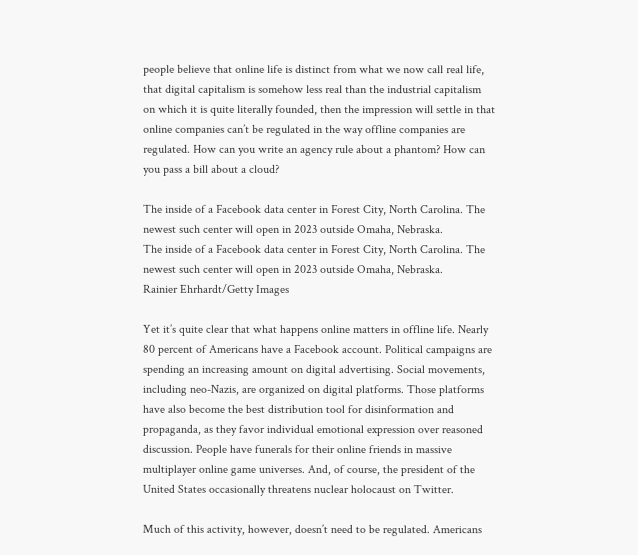people believe that online life is distinct from what we now call real life, that digital capitalism is somehow less real than the industrial capitalism on which it is quite literally founded, then the impression will settle in that online companies can’t be regulated in the way offline companies are regulated. How can you write an agency rule about a phantom? How can you pass a bill about a cloud?

The inside of a Facebook data center in Forest City, North Carolina. The newest such center will open in 2023 outside Omaha, Nebraska.
The inside of a Facebook data center in Forest City, North Carolina. The newest such center will open in 2023 outside Omaha, Nebraska.
Rainier Ehrhardt/Getty Images

Yet it’s quite clear that what happens online matters in offline life. Nearly 80 percent of Americans have a Facebook account. Political campaigns are spending an increasing amount on digital advertising. Social movements, including neo-Nazis, are organized on digital platforms. Those platforms have also become the best distribution tool for disinformation and propaganda, as they favor individual emotional expression over reasoned discussion. People have funerals for their online friends in massive multiplayer online game universes. And, of course, the president of the United States occasionally threatens nuclear holocaust on Twitter.

Much of this activity, however, doesn’t need to be regulated. Americans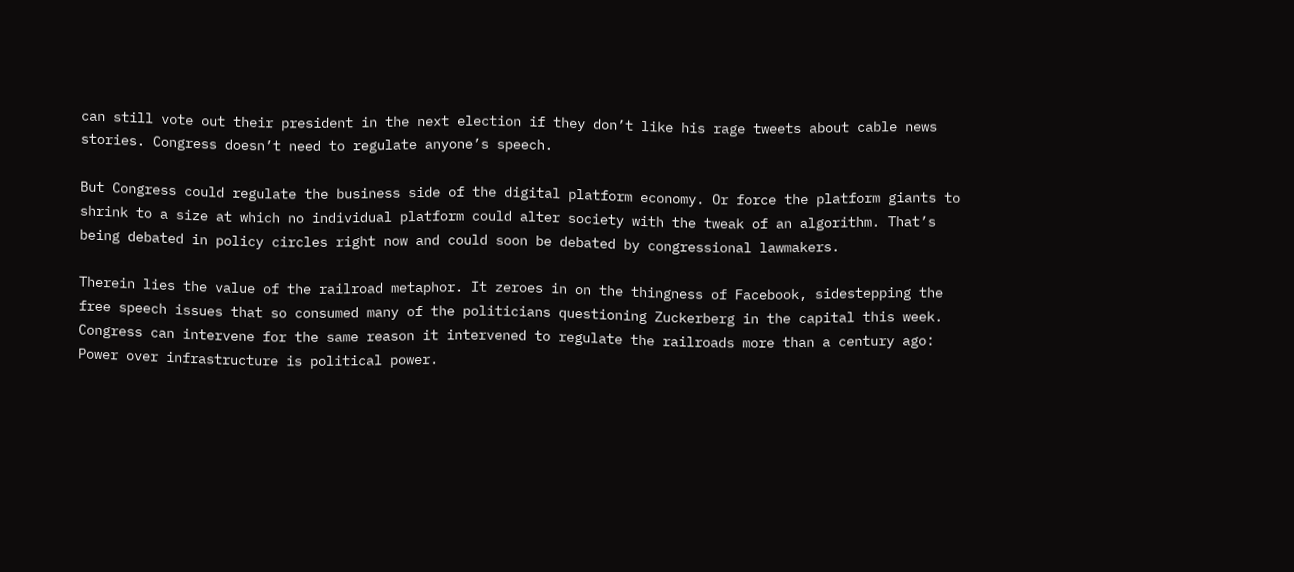can still vote out their president in the next election if they don’t like his rage tweets about cable news stories. Congress doesn’t need to regulate anyone’s speech.

But Congress could regulate the business side of the digital platform economy. Or force the platform giants to shrink to a size at which no individual platform could alter society with the tweak of an algorithm. That’s being debated in policy circles right now and could soon be debated by congressional lawmakers.

Therein lies the value of the railroad metaphor. It zeroes in on the thingness of Facebook, sidestepping the free speech issues that so consumed many of the politicians questioning Zuckerberg in the capital this week. Congress can intervene for the same reason it intervened to regulate the railroads more than a century ago: Power over infrastructure is political power.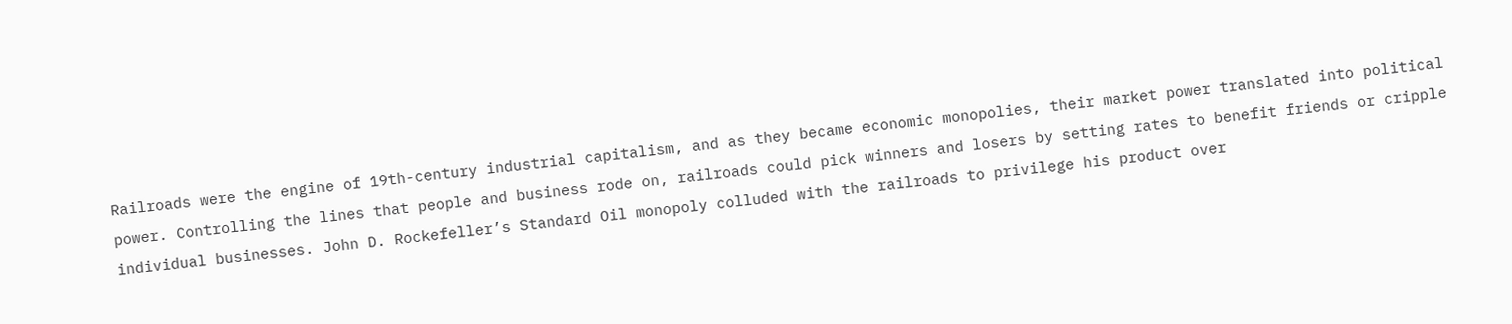Railroads were the engine of 19th-century industrial capitalism, and as they became economic monopolies, their market power translated into political power. Controlling the lines that people and business rode on, railroads could pick winners and losers by setting rates to benefit friends or cripple individual businesses. John D. Rockefeller’s Standard Oil monopoly colluded with the railroads to privilege his product over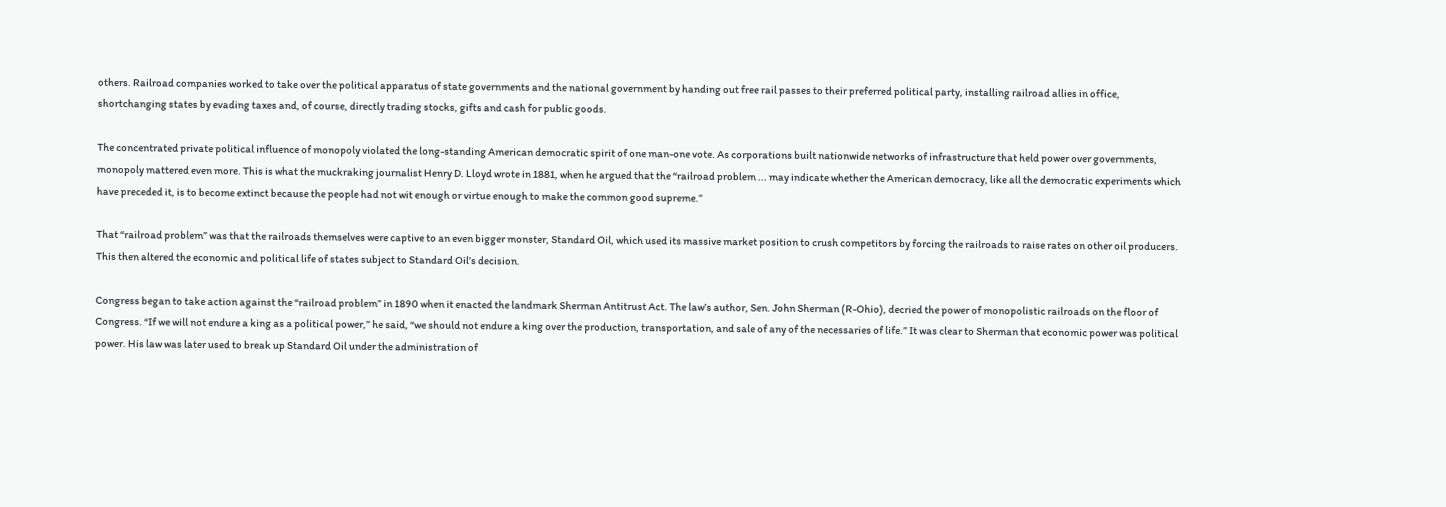others. Railroad companies worked to take over the political apparatus of state governments and the national government by handing out free rail passes to their preferred political party, installing railroad allies in office, shortchanging states by evading taxes and, of course, directly trading stocks, gifts and cash for public goods.

The concentrated private political influence of monopoly violated the long-standing American democratic spirit of one man-one vote. As corporations built nationwide networks of infrastructure that held power over governments, monopoly mattered even more. This is what the muckraking journalist Henry D. Lloyd wrote in 1881, when he argued that the “railroad problem ... may indicate whether the American democracy, like all the democratic experiments which have preceded it, is to become extinct because the people had not wit enough or virtue enough to make the common good supreme.”

That “railroad problem” was that the railroads themselves were captive to an even bigger monster, Standard Oil, which used its massive market position to crush competitors by forcing the railroads to raise rates on other oil producers. This then altered the economic and political life of states subject to Standard Oil’s decision.

Congress began to take action against the “railroad problem” in 1890 when it enacted the landmark Sherman Antitrust Act. The law’s author, Sen. John Sherman (R-Ohio), decried the power of monopolistic railroads on the floor of Congress. “If we will not endure a king as a political power,” he said, “we should not endure a king over the production, transportation, and sale of any of the necessaries of life.” It was clear to Sherman that economic power was political power. His law was later used to break up Standard Oil under the administration of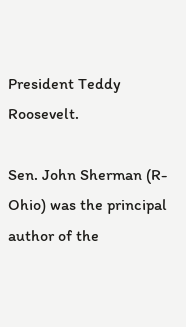President Teddy Roosevelt.

Sen. John Sherman (R-Ohio) was the principal author of the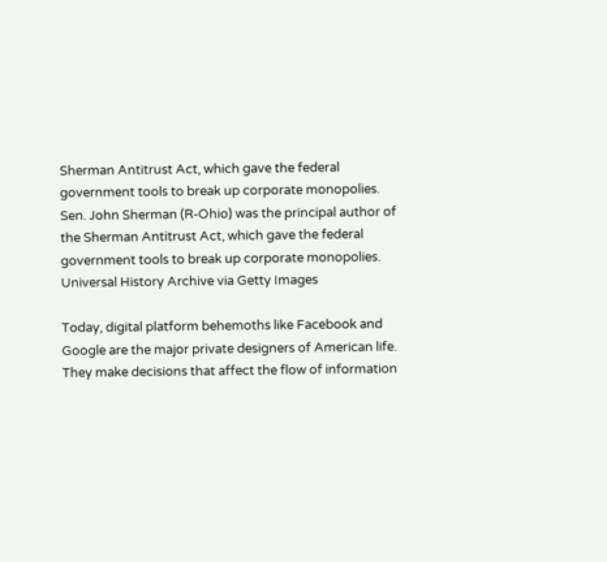Sherman Antitrust Act, which gave the federal government tools to break up corporate monopolies.
Sen. John Sherman (R-Ohio) was the principal author of the Sherman Antitrust Act, which gave the federal government tools to break up corporate monopolies.
Universal History Archive via Getty Images

Today, digital platform behemoths like Facebook and Google are the major private designers of American life. They make decisions that affect the flow of information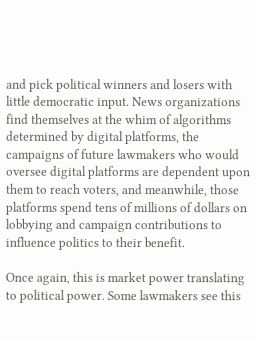and pick political winners and losers with little democratic input. News organizations find themselves at the whim of algorithms determined by digital platforms, the campaigns of future lawmakers who would oversee digital platforms are dependent upon them to reach voters, and meanwhile, those platforms spend tens of millions of dollars on lobbying and campaign contributions to influence politics to their benefit.

Once again, this is market power translating to political power. Some lawmakers see this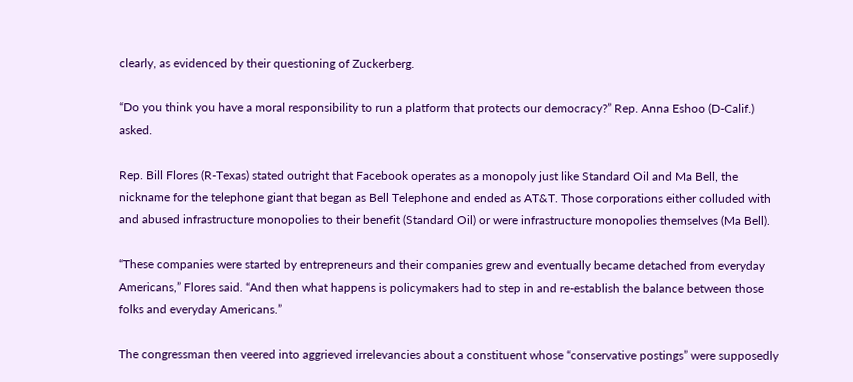clearly, as evidenced by their questioning of Zuckerberg.

“Do you think you have a moral responsibility to run a platform that protects our democracy?” Rep. Anna Eshoo (D-Calif.) asked.

Rep. Bill Flores (R-Texas) stated outright that Facebook operates as a monopoly just like Standard Oil and Ma Bell, the nickname for the telephone giant that began as Bell Telephone and ended as AT&T. Those corporations either colluded with and abused infrastructure monopolies to their benefit (Standard Oil) or were infrastructure monopolies themselves (Ma Bell).

“These companies were started by entrepreneurs and their companies grew and eventually became detached from everyday Americans,” Flores said. “And then what happens is policymakers had to step in and re-establish the balance between those folks and everyday Americans.”

The congressman then veered into aggrieved irrelevancies about a constituent whose “conservative postings” were supposedly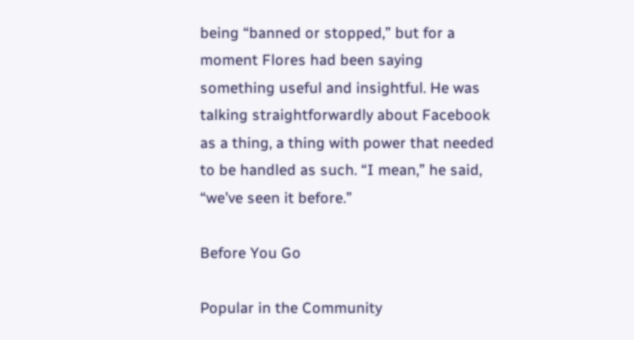being “banned or stopped,” but for a moment Flores had been saying something useful and insightful. He was talking straightforwardly about Facebook as a thing, a thing with power that needed to be handled as such. “I mean,” he said, “we’ve seen it before.”

Before You Go

Popular in the Community